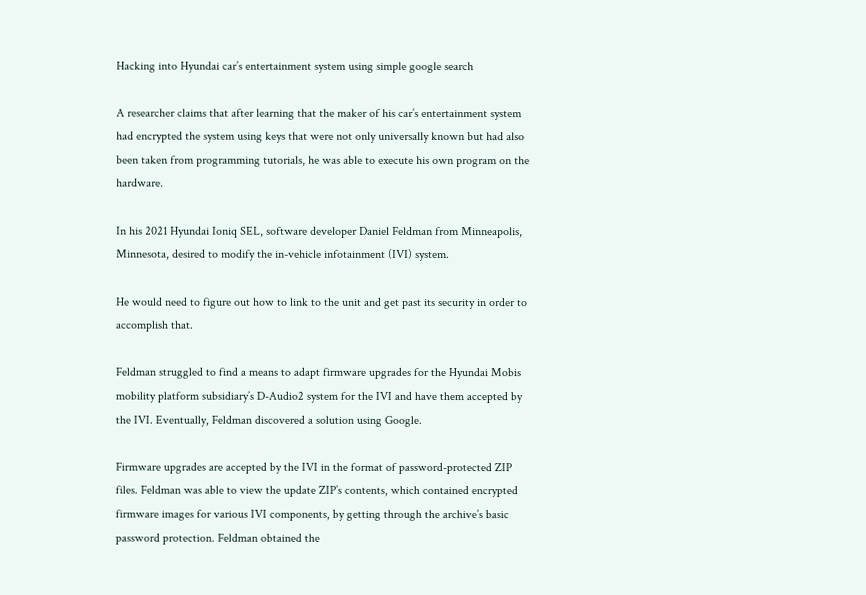Hacking into Hyundai car’s entertainment system using simple google search

A researcher claims that after learning that the maker of his car’s entertainment system had encrypted the system using keys that were not only universally known but had also been taken from programming tutorials, he was able to execute his own program on the hardware.

In his 2021 Hyundai Ioniq SEL, software developer Daniel Feldman from Minneapolis, Minnesota, desired to modify the in-vehicle infotainment (IVI) system.

He would need to figure out how to link to the unit and get past its security in order to accomplish that.

Feldman struggled to find a means to adapt firmware upgrades for the Hyundai Mobis mobility platform subsidiary’s D-Audio2 system for the IVI and have them accepted by the IVI. Eventually, Feldman discovered a solution using Google.

Firmware upgrades are accepted by the IVI in the format of password-protected ZIP files. Feldman was able to view the update ZIP’s contents, which contained encrypted firmware images for various IVI components, by getting through the archive’s basic password protection. Feldman obtained the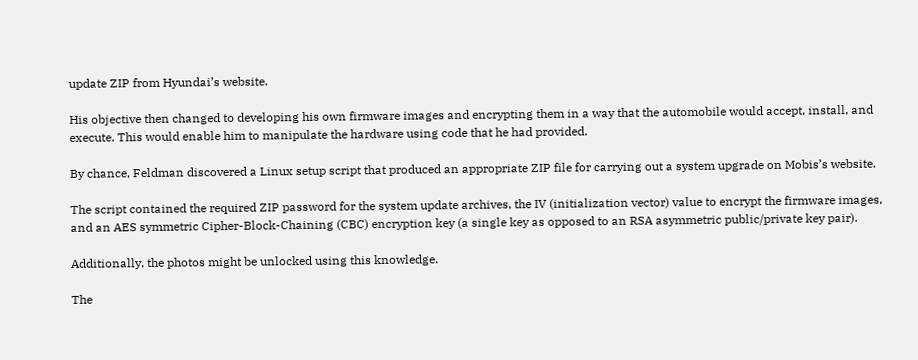update ZIP from Hyundai’s website.

His objective then changed to developing his own firmware images and encrypting them in a way that the automobile would accept, install, and execute. This would enable him to manipulate the hardware using code that he had provided.

By chance, Feldman discovered a Linux setup script that produced an appropriate ZIP file for carrying out a system upgrade on Mobis’s website.

The script contained the required ZIP password for the system update archives, the IV (initialization vector) value to encrypt the firmware images, and an AES symmetric Cipher-Block-Chaining (CBC) encryption key (a single key as opposed to an RSA asymmetric public/private key pair).

Additionally, the photos might be unlocked using this knowledge.

The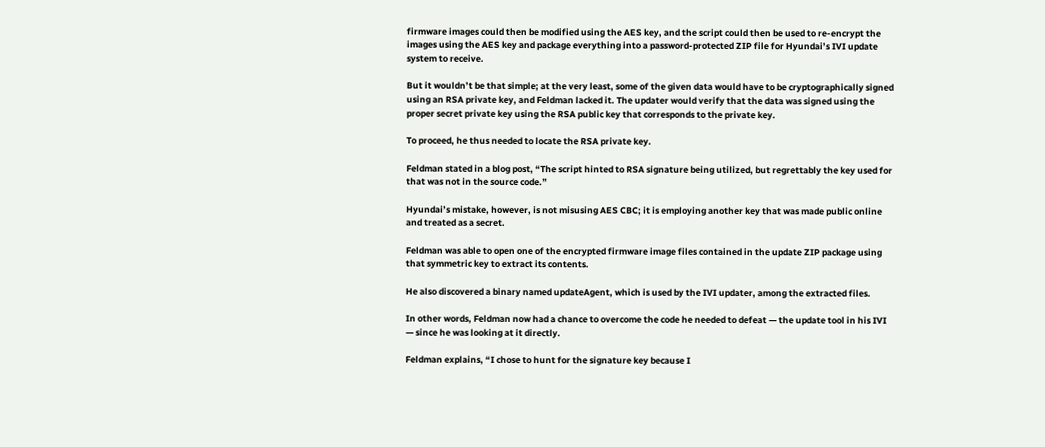firmware images could then be modified using the AES key, and the script could then be used to re-encrypt the images using the AES key and package everything into a password-protected ZIP file for Hyundai’s IVI update system to receive.

But it wouldn’t be that simple; at the very least, some of the given data would have to be cryptographically signed using an RSA private key, and Feldman lacked it. The updater would verify that the data was signed using the proper secret private key using the RSA public key that corresponds to the private key.

To proceed, he thus needed to locate the RSA private key.

Feldman stated in a blog post, “The script hinted to RSA signature being utilized, but regrettably the key used for that was not in the source code.”

Hyundai’s mistake, however, is not misusing AES CBC; it is employing another key that was made public online and treated as a secret.

Feldman was able to open one of the encrypted firmware image files contained in the update ZIP package using that symmetric key to extract its contents.

He also discovered a binary named updateAgent, which is used by the IVI updater, among the extracted files.

In other words, Feldman now had a chance to overcome the code he needed to defeat — the update tool in his IVI — since he was looking at it directly.

Feldman explains, “I chose to hunt for the signature key because I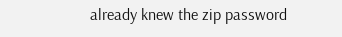already knew the zip password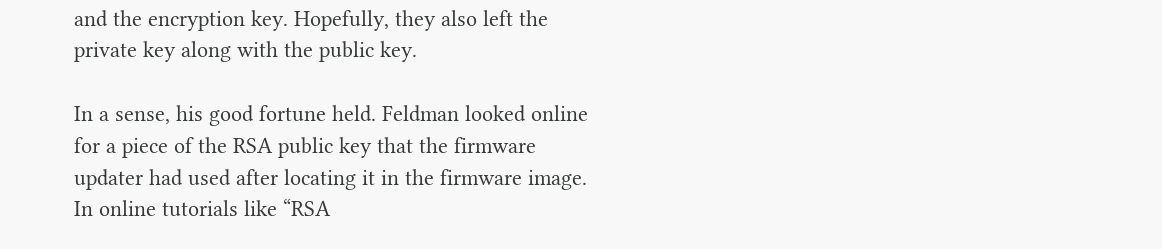and the encryption key. Hopefully, they also left the private key along with the public key.

In a sense, his good fortune held. Feldman looked online for a piece of the RSA public key that the firmware updater had used after locating it in the firmware image. In online tutorials like “RSA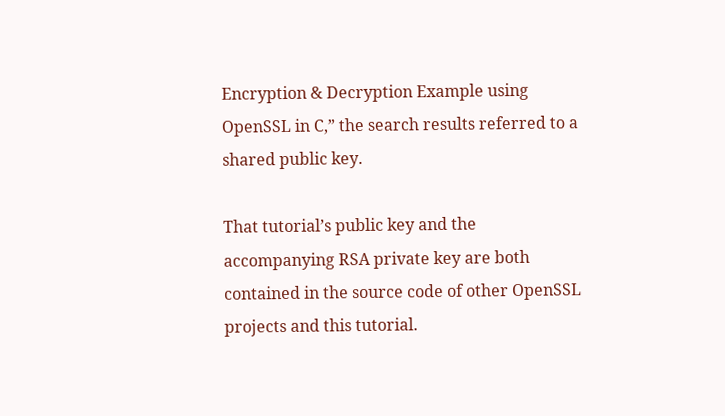Encryption & Decryption Example using OpenSSL in C,” the search results referred to a shared public key.

That tutorial’s public key and the accompanying RSA private key are both contained in the source code of other OpenSSL projects and this tutorial.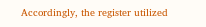Accordingly, the register utilized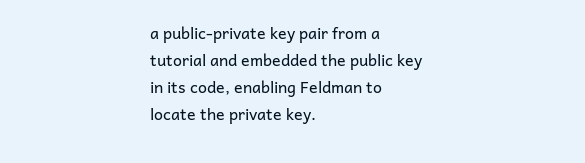a public-private key pair from a tutorial and embedded the public key in its code, enabling Feldman to locate the private key.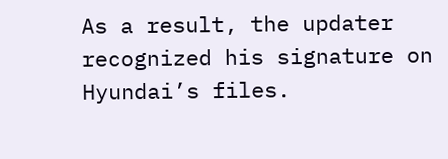As a result, the updater recognized his signature on Hyundai’s files.